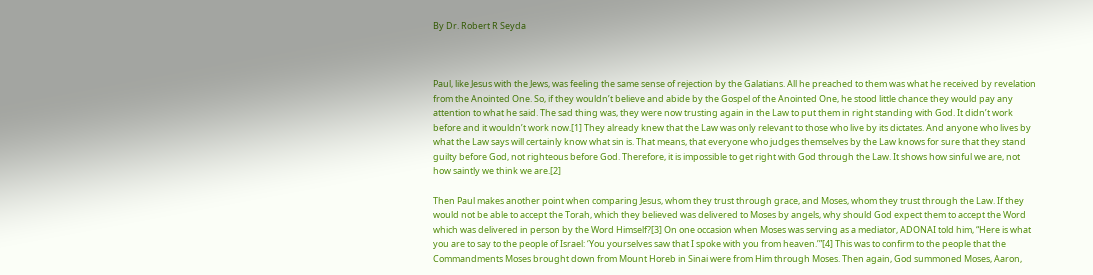By Dr. Robert R Seyda



Paul, like Jesus with the Jews, was feeling the same sense of rejection by the Galatians. All he preached to them was what he received by revelation from the Anointed One. So, if they wouldn’t believe and abide by the Gospel of the Anointed One, he stood little chance they would pay any attention to what he said. The sad thing was, they were now trusting again in the Law to put them in right standing with God. It didn’t work before and it wouldn’t work now.[1] They already knew that the Law was only relevant to those who live by its dictates. And anyone who lives by what the Law says will certainly know what sin is. That means, that everyone who judges themselves by the Law knows for sure that they stand guilty before God, not righteous before God. Therefore, it is impossible to get right with God through the Law. It shows how sinful we are, not how saintly we think we are.[2]

Then Paul makes another point when comparing Jesus, whom they trust through grace, and Moses, whom they trust through the Law. If they would not be able to accept the Torah, which they believed was delivered to Moses by angels, why should God expect them to accept the Word which was delivered in person by the Word Himself?[3] On one occasion when Moses was serving as a mediator, ADONAI told him, “Here is what you are to say to the people of Israel: ‘You yourselves saw that I spoke with you from heaven.’”[4] This was to confirm to the people that the Commandments Moses brought down from Mount Horeb in Sinai were from Him through Moses. Then again, God summoned Moses, Aaron,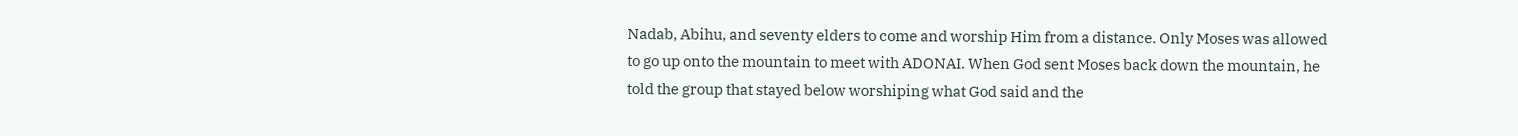Nadab, Abihu, and seventy elders to come and worship Him from a distance. Only Moses was allowed to go up onto the mountain to meet with ADONAI. When God sent Moses back down the mountain, he told the group that stayed below worshiping what God said and the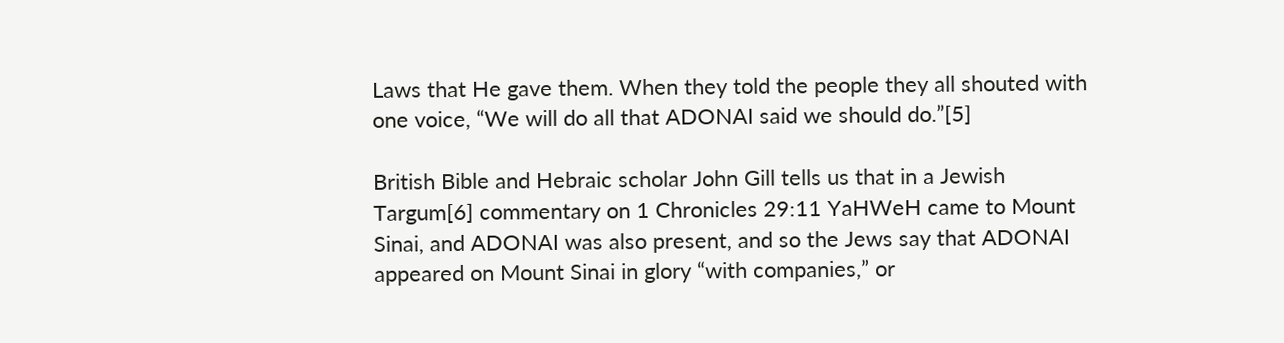Laws that He gave them. When they told the people they all shouted with one voice, “We will do all that ADONAI said we should do.”[5]

British Bible and Hebraic scholar John Gill tells us that in a Jewish Targum[6] commentary on 1 Chronicles 29:11 YaHWeH came to Mount Sinai, and ADONAI was also present, and so the Jews say that ADONAI appeared on Mount Sinai in glory “with companies,” or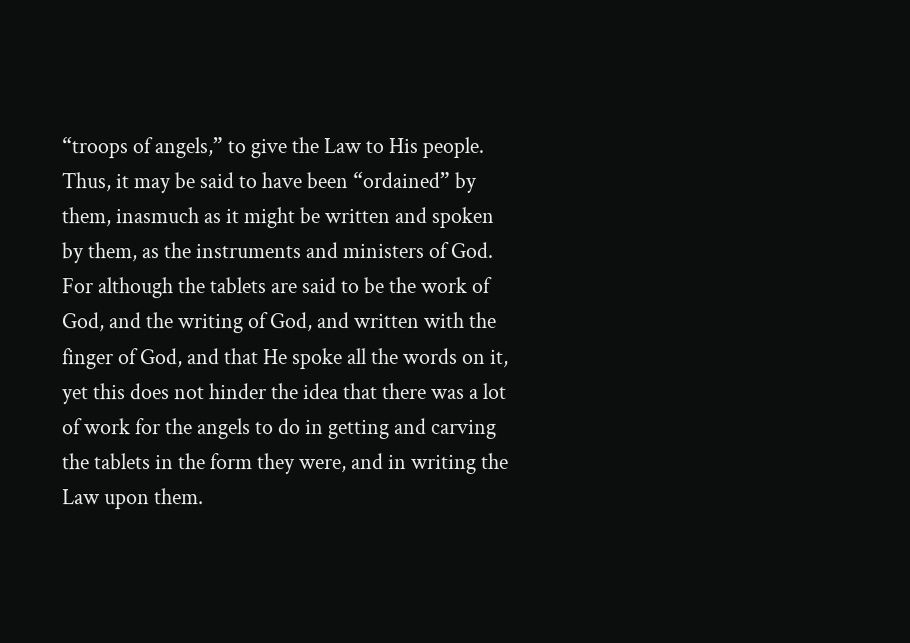“troops of angels,” to give the Law to His people. Thus, it may be said to have been “ordained” by them, inasmuch as it might be written and spoken by them, as the instruments and ministers of God. For although the tablets are said to be the work of God, and the writing of God, and written with the finger of God, and that He spoke all the words on it, yet this does not hinder the idea that there was a lot of work for the angels to do in getting and carving the tablets in the form they were, and in writing the Law upon them.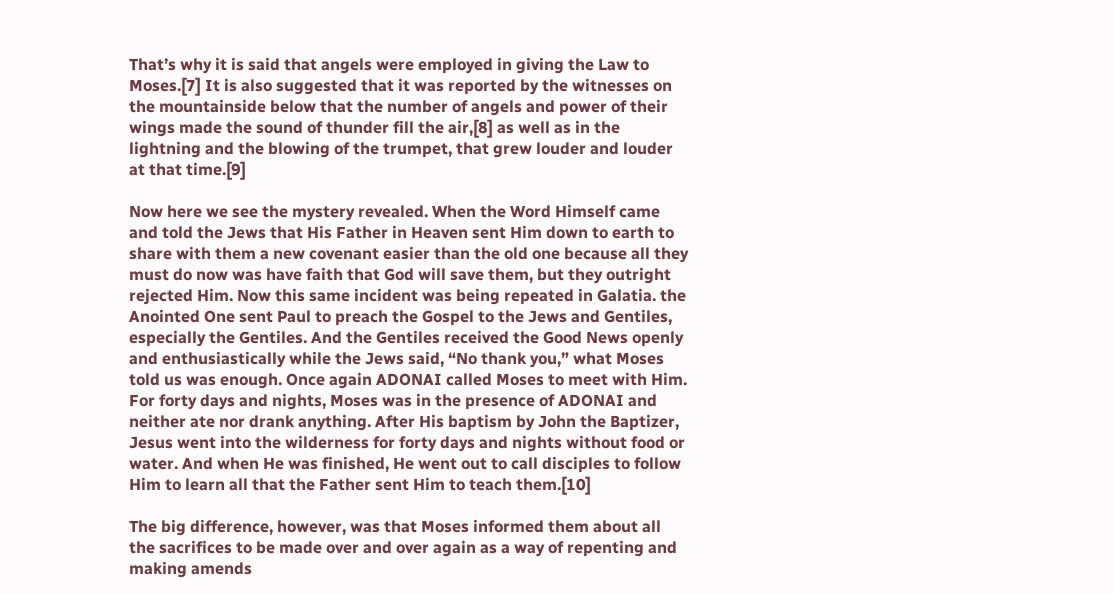That’s why it is said that angels were employed in giving the Law to Moses.[7] It is also suggested that it was reported by the witnesses on the mountainside below that the number of angels and power of their wings made the sound of thunder fill the air,[8] as well as in the lightning and the blowing of the trumpet, that grew louder and louder at that time.[9]

Now here we see the mystery revealed. When the Word Himself came and told the Jews that His Father in Heaven sent Him down to earth to share with them a new covenant easier than the old one because all they must do now was have faith that God will save them, but they outright rejected Him. Now this same incident was being repeated in Galatia. the Anointed One sent Paul to preach the Gospel to the Jews and Gentiles, especially the Gentiles. And the Gentiles received the Good News openly and enthusiastically while the Jews said, “No thank you,” what Moses told us was enough. Once again ADONAI called Moses to meet with Him. For forty days and nights, Moses was in the presence of ADONAI and neither ate nor drank anything. After His baptism by John the Baptizer, Jesus went into the wilderness for forty days and nights without food or water. And when He was finished, He went out to call disciples to follow Him to learn all that the Father sent Him to teach them.[10]

The big difference, however, was that Moses informed them about all the sacrifices to be made over and over again as a way of repenting and making amends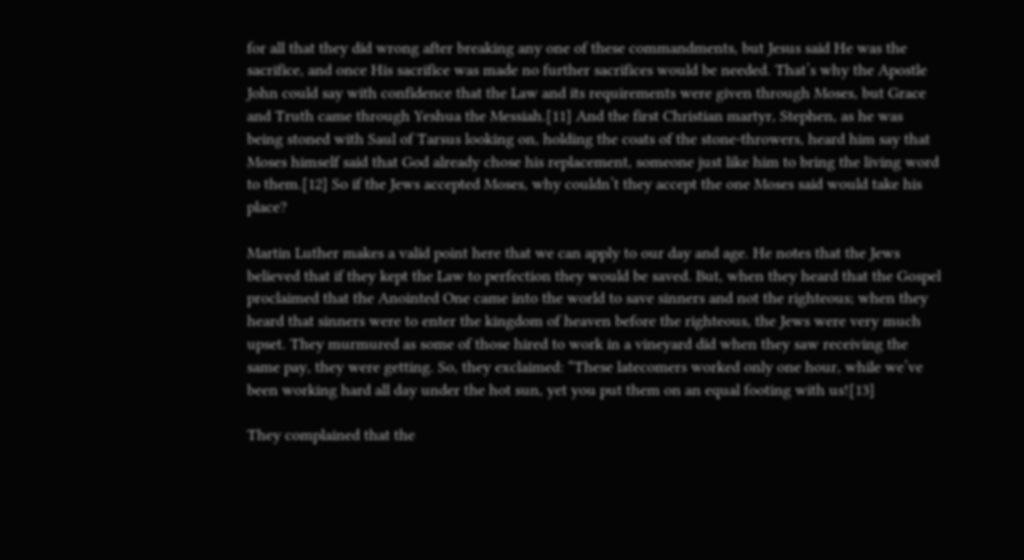for all that they did wrong after breaking any one of these commandments, but Jesus said He was the sacrifice, and once His sacrifice was made no further sacrifices would be needed. That’s why the Apostle John could say with confidence that the Law and its requirements were given through Moses, but Grace and Truth came through Yeshua the Messiah.[11] And the first Christian martyr, Stephen, as he was being stoned with Saul of Tarsus looking on, holding the coats of the stone-throwers, heard him say that Moses himself said that God already chose his replacement, someone just like him to bring the living word to them.[12] So if the Jews accepted Moses, why couldn’t they accept the one Moses said would take his place?

Martin Luther makes a valid point here that we can apply to our day and age. He notes that the Jews believed that if they kept the Law to perfection they would be saved. But, when they heard that the Gospel proclaimed that the Anointed One came into the world to save sinners and not the righteous; when they heard that sinners were to enter the kingdom of heaven before the righteous, the Jews were very much upset. They murmured as some of those hired to work in a vineyard did when they saw receiving the same pay, they were getting. So, they exclaimed: “These latecomers worked only one hour, while we’ve been working hard all day under the hot sun, yet you put them on an equal footing with us![13]

They complained that the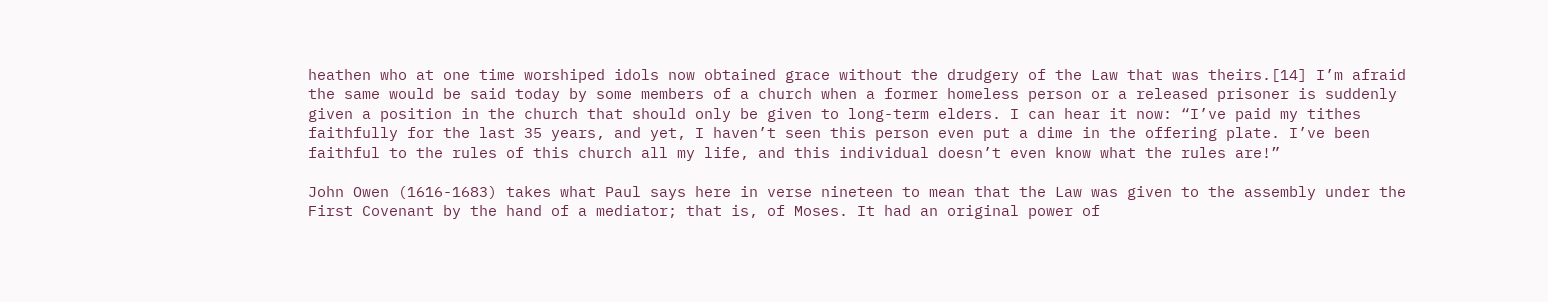heathen who at one time worshiped idols now obtained grace without the drudgery of the Law that was theirs.[14] I’m afraid the same would be said today by some members of a church when a former homeless person or a released prisoner is suddenly given a position in the church that should only be given to long-term elders. I can hear it now: “I’ve paid my tithes faithfully for the last 35 years, and yet, I haven’t seen this person even put a dime in the offering plate. I’ve been faithful to the rules of this church all my life, and this individual doesn’t even know what the rules are!”

John Owen (1616-1683) takes what Paul says here in verse nineteen to mean that the Law was given to the assembly under the First Covenant by the hand of a mediator; that is, of Moses. It had an original power of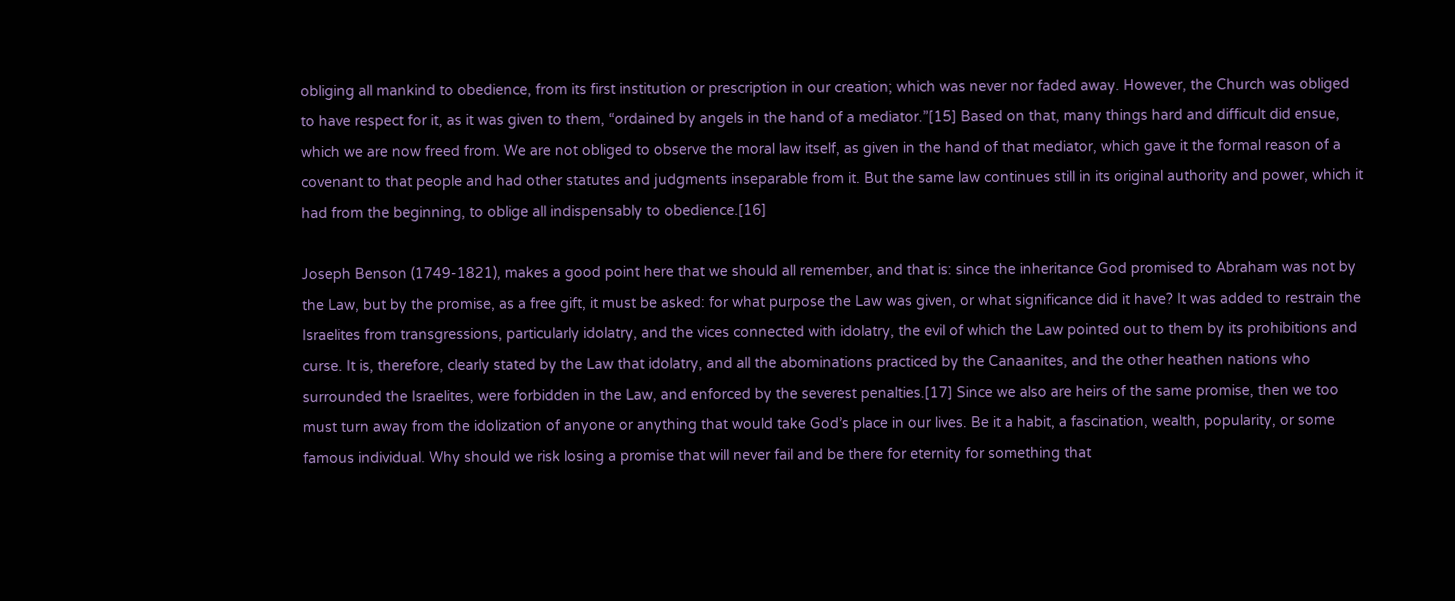obliging all mankind to obedience, from its first institution or prescription in our creation; which was never nor faded away. However, the Church was obliged to have respect for it, as it was given to them, “ordained by angels in the hand of a mediator.”[15] Based on that, many things hard and difficult did ensue, which we are now freed from. We are not obliged to observe the moral law itself, as given in the hand of that mediator, which gave it the formal reason of a covenant to that people and had other statutes and judgments inseparable from it. But the same law continues still in its original authority and power, which it had from the beginning, to oblige all indispensably to obedience.[16]

Joseph Benson (1749-1821), makes a good point here that we should all remember, and that is: since the inheritance God promised to Abraham was not by the Law, but by the promise, as a free gift, it must be asked: for what purpose the Law was given, or what significance did it have? It was added to restrain the Israelites from transgressions, particularly idolatry, and the vices connected with idolatry, the evil of which the Law pointed out to them by its prohibitions and curse. It is, therefore, clearly stated by the Law that idolatry, and all the abominations practiced by the Canaanites, and the other heathen nations who surrounded the Israelites, were forbidden in the Law, and enforced by the severest penalties.[17] Since we also are heirs of the same promise, then we too must turn away from the idolization of anyone or anything that would take God’s place in our lives. Be it a habit, a fascination, wealth, popularity, or some famous individual. Why should we risk losing a promise that will never fail and be there for eternity for something that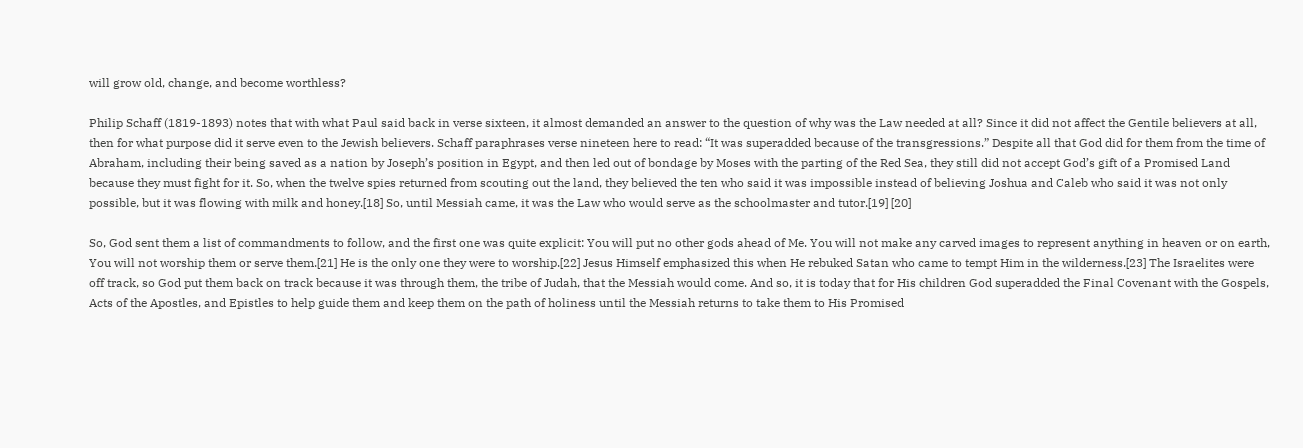will grow old, change, and become worthless?

Philip Schaff (1819-1893) notes that with what Paul said back in verse sixteen, it almost demanded an answer to the question of why was the Law needed at all? Since it did not affect the Gentile believers at all, then for what purpose did it serve even to the Jewish believers. Schaff paraphrases verse nineteen here to read: “It was superadded because of the transgressions.” Despite all that God did for them from the time of Abraham, including their being saved as a nation by Joseph’s position in Egypt, and then led out of bondage by Moses with the parting of the Red Sea, they still did not accept God’s gift of a Promised Land because they must fight for it. So, when the twelve spies returned from scouting out the land, they believed the ten who said it was impossible instead of believing Joshua and Caleb who said it was not only possible, but it was flowing with milk and honey.[18] So, until Messiah came, it was the Law who would serve as the schoolmaster and tutor.[19] [20]

So, God sent them a list of commandments to follow, and the first one was quite explicit: You will put no other gods ahead of Me. You will not make any carved images to represent anything in heaven or on earth, You will not worship them or serve them.[21] He is the only one they were to worship.[22] Jesus Himself emphasized this when He rebuked Satan who came to tempt Him in the wilderness.[23] The Israelites were off track, so God put them back on track because it was through them, the tribe of Judah, that the Messiah would come. And so, it is today that for His children God superadded the Final Covenant with the Gospels, Acts of the Apostles, and Epistles to help guide them and keep them on the path of holiness until the Messiah returns to take them to His Promised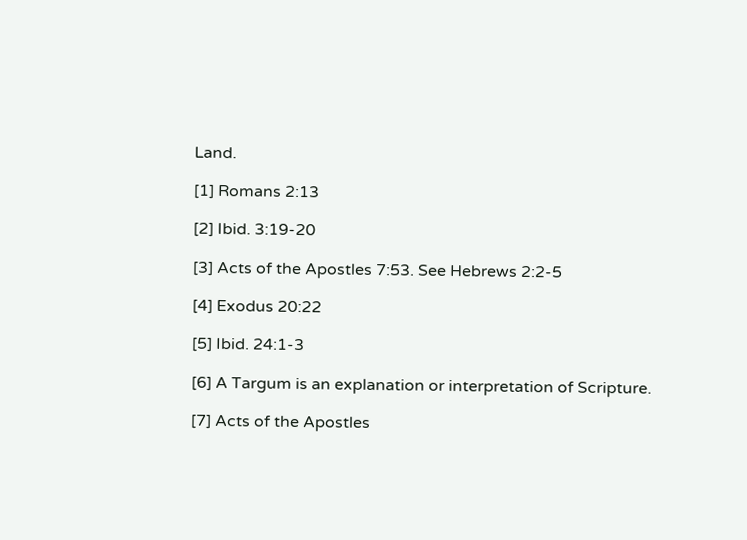Land.

[1] Romans 2:13

[2] Ibid. 3:19-20

[3] Acts of the Apostles 7:53. See Hebrews 2:2-5

[4] Exodus 20:22

[5] Ibid. 24:1-3

[6] A Targum is an explanation or interpretation of Scripture.

[7] Acts of the Apostles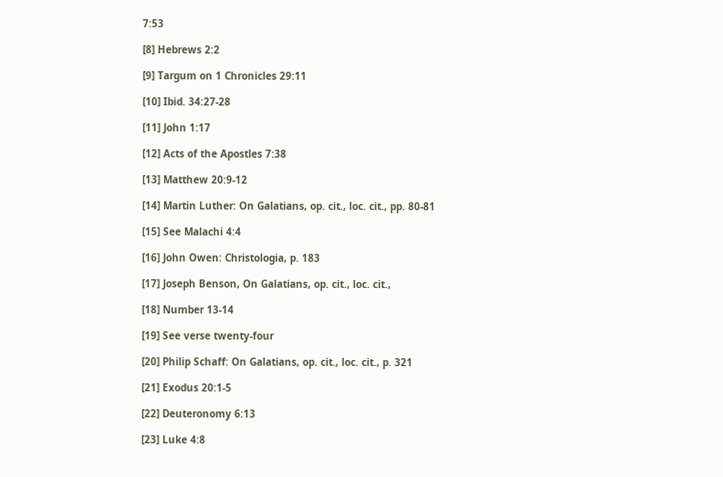7:53

[8] Hebrews 2:2

[9] Targum on 1 Chronicles 29:11

[10] Ibid. 34:27-28

[11] John 1:17

[12] Acts of the Apostles 7:38

[13] Matthew 20:9-12

[14] Martin Luther: On Galatians, op. cit., loc. cit., pp. 80-81

[15] See Malachi 4:4

[16] John Owen: Christologia, p. 183

[17] Joseph Benson, On Galatians, op. cit., loc. cit.,

[18] Number 13-14

[19] See verse twenty-four

[20] Philip Schaff: On Galatians, op. cit., loc. cit., p. 321

[21] Exodus 20:1-5

[22] Deuteronomy 6:13

[23] Luke 4:8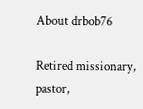About drbob76

Retired missionary, pastor,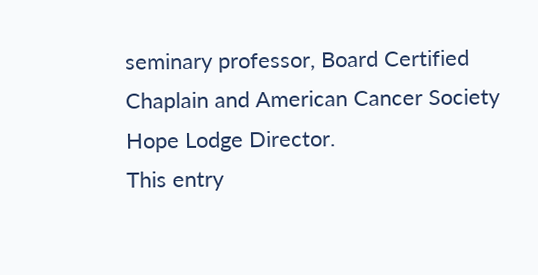seminary professor, Board Certified Chaplain and American Cancer Society Hope Lodge Director.
This entry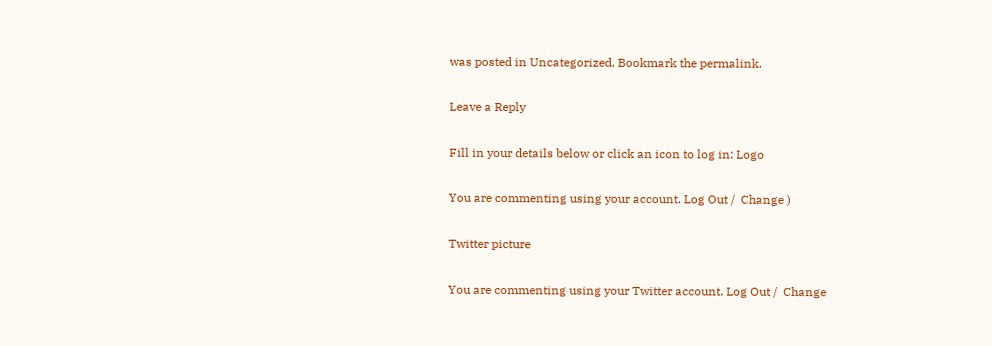was posted in Uncategorized. Bookmark the permalink.

Leave a Reply

Fill in your details below or click an icon to log in: Logo

You are commenting using your account. Log Out /  Change )

Twitter picture

You are commenting using your Twitter account. Log Out /  Change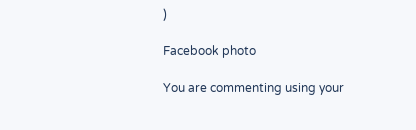)

Facebook photo

You are commenting using your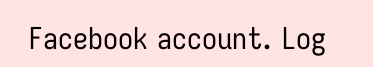Facebook account. Log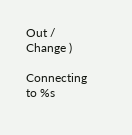Out /  Change )

Connecting to %s